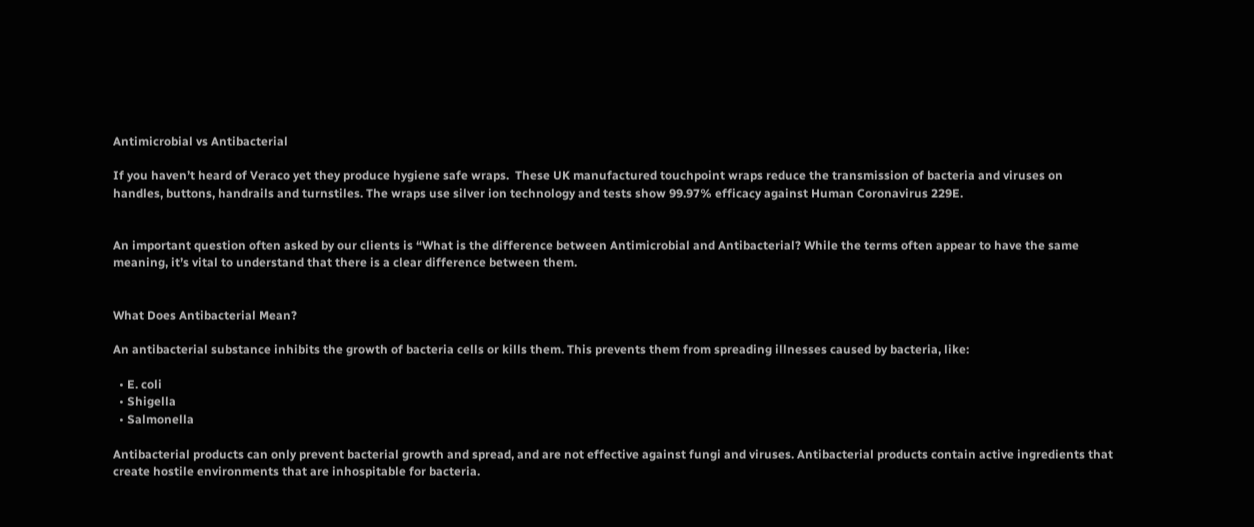Antimicrobial vs Antibacterial

If you haven’t heard of Veraco yet they produce hygiene safe wraps.  These UK manufactured touchpoint wraps reduce the transmission of bacteria and viruses on handles, buttons, handrails and turnstiles. The wraps use silver ion technology and tests show 99.97% efficacy against Human Coronavirus 229E.


An important question often asked by our clients is “What is the difference between Antimicrobial and Antibacterial? While the terms often appear to have the same meaning, it’s vital to understand that there is a clear difference between them.


What Does Antibacterial Mean?

An antibacterial substance inhibits the growth of bacteria cells or kills them. This prevents them from spreading illnesses caused by bacteria, like:

  • E. coli
  • Shigella
  • Salmonella

Antibacterial products can only prevent bacterial growth and spread, and are not effective against fungi and viruses. Antibacterial products contain active ingredients that create hostile environments that are inhospitable for bacteria.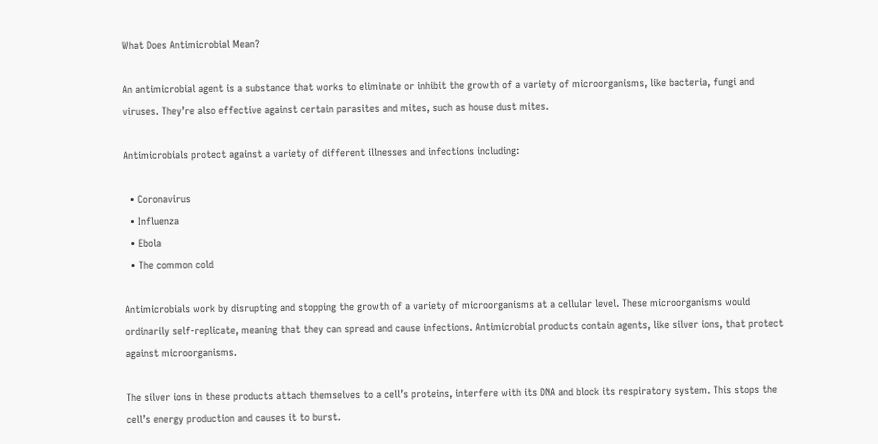What Does Antimicrobial Mean?

An antimicrobial agent is a substance that works to eliminate or inhibit the growth of a variety of microorganisms, like bacteria, fungi and viruses. They’re also effective against certain parasites and mites, such as house dust mites.

Antimicrobials protect against a variety of different illnesses and infections including:

  • Coronavirus
  • Influenza
  • Ebola
  • The common cold

Antimicrobials work by disrupting and stopping the growth of a variety of microorganisms at a cellular level. These microorganisms would ordinarily self-replicate, meaning that they can spread and cause infections. Antimicrobial products contain agents, like silver ions, that protect against microorganisms.

The silver ions in these products attach themselves to a cell’s proteins, interfere with its DNA and block its respiratory system. This stops the cell’s energy production and causes it to burst.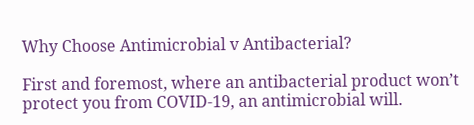Why Choose Antimicrobial v Antibacterial?

First and foremost, where an antibacterial product won’t protect you from COVID-19, an antimicrobial will.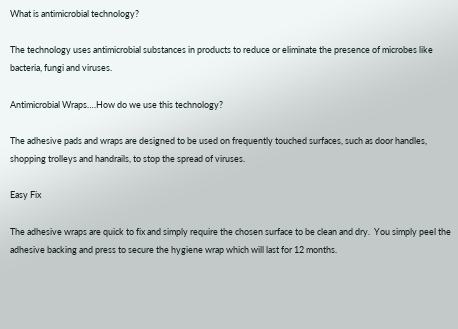What is antimicrobial technology?

The technology uses antimicrobial substances in products to reduce or eliminate the presence of microbes like bacteria, fungi and viruses.

Antimicrobial Wraps….How do we use this technology?

The adhesive pads and wraps are designed to be used on frequently touched surfaces, such as door handles, shopping trolleys and handrails, to stop the spread of viruses.

Easy Fix

The adhesive wraps are quick to fix and simply require the chosen surface to be clean and dry.  You simply peel the adhesive backing and press to secure the hygiene wrap which will last for 12 months.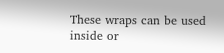These wraps can be used inside or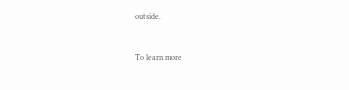outside.


To learn more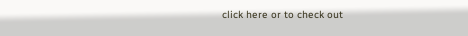click here or to check out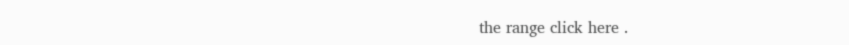the range click here .